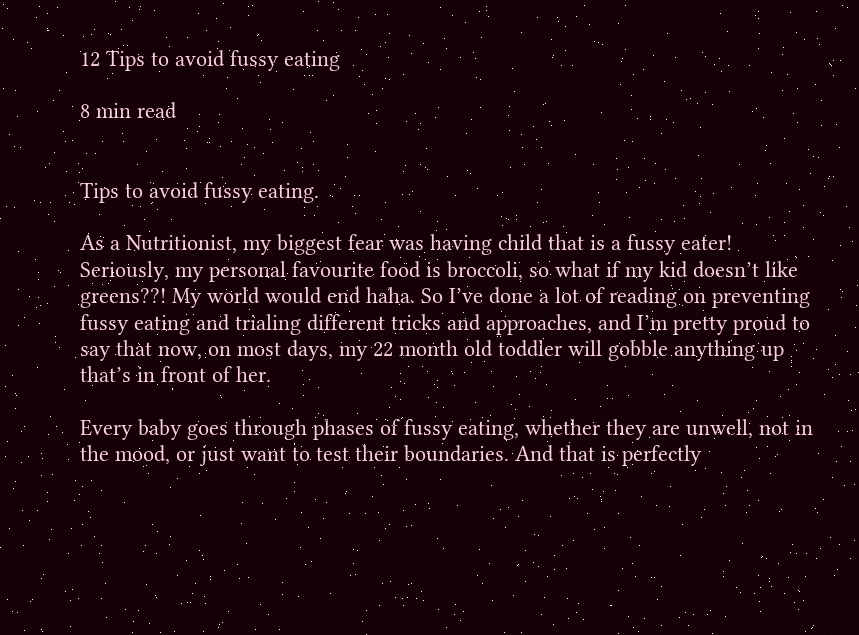12 Tips to avoid fussy eating

8 min read


Tips to avoid fussy eating.

As a Nutritionist, my biggest fear was having child that is a fussy eater! Seriously, my personal favourite food is broccoli, so what if my kid doesn’t like greens??! My world would end haha. So I’ve done a lot of reading on preventing fussy eating and trialing different tricks and approaches, and I’m pretty proud to say that now, on most days, my 22 month old toddler will gobble anything up that’s in front of her.

Every baby goes through phases of fussy eating, whether they are unwell, not in the mood, or just want to test their boundaries. And that is perfectly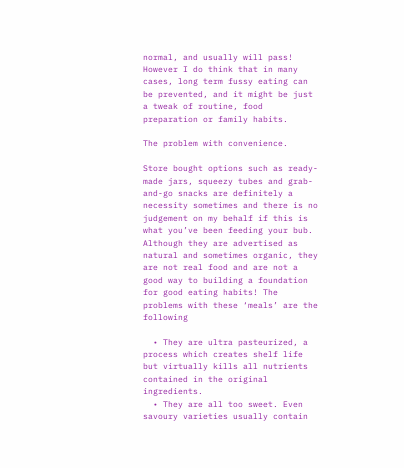normal, and usually will pass! However I do think that in many cases, long term fussy eating can be prevented, and it might be just a tweak of routine, food preparation or family habits.

The problem with convenience.

Store bought options such as ready-made jars, squeezy tubes and grab-and-go snacks are definitely a necessity sometimes and there is no judgement on my behalf if this is what you’ve been feeding your bub. Although they are advertised as natural and sometimes organic, they are not real food and are not a good way to building a foundation for good eating habits! The problems with these ‘meals’ are the following

  • They are ultra pasteurized, a process which creates shelf life but virtually kills all nutrients contained in the original ingredients.
  • They are all too sweet. Even savoury varieties usually contain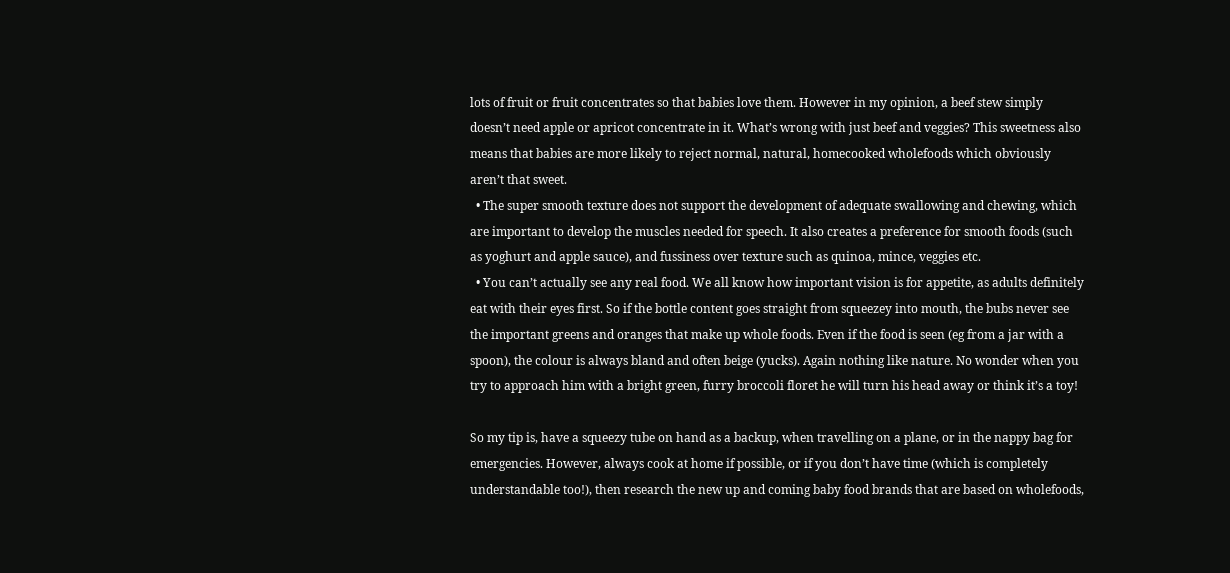lots of fruit or fruit concentrates so that babies love them. However in my opinion, a beef stew simply doesn’t need apple or apricot concentrate in it. What’s wrong with just beef and veggies? This sweetness also means that babies are more likely to reject normal, natural, homecooked wholefoods which obviously aren’t that sweet.
  • The super smooth texture does not support the development of adequate swallowing and chewing, which are important to develop the muscles needed for speech. It also creates a preference for smooth foods (such as yoghurt and apple sauce), and fussiness over texture such as quinoa, mince, veggies etc.
  • You can’t actually see any real food. We all know how important vision is for appetite, as adults definitely eat with their eyes first. So if the bottle content goes straight from squeezey into mouth, the bubs never see the important greens and oranges that make up whole foods. Even if the food is seen (eg from a jar with a spoon), the colour is always bland and often beige (yucks). Again nothing like nature. No wonder when you try to approach him with a bright green, furry broccoli floret he will turn his head away or think it’s a toy!

So my tip is, have a squeezy tube on hand as a backup, when travelling on a plane, or in the nappy bag for emergencies. However, always cook at home if possible, or if you don’t have time (which is completely understandable too!), then research the new up and coming baby food brands that are based on wholefoods,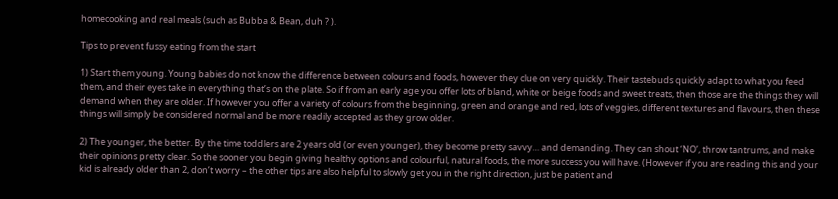homecooking and real meals (such as Bubba & Bean, duh ? ).

Tips to prevent fussy eating from the start

1) Start them young. Young babies do not know the difference between colours and foods, however they clue on very quickly. Their tastebuds quickly adapt to what you feed them, and their eyes take in everything that’s on the plate. So if from an early age you offer lots of bland, white or beige foods and sweet treats, then those are the things they will demand when they are older. If however you offer a variety of colours from the beginning, green and orange and red, lots of veggies, different textures and flavours, then these things will simply be considered normal and be more readily accepted as they grow older.

2) The younger, the better. By the time toddlers are 2 years old (or even younger), they become pretty savvy… and demanding. They can shout ‘NO’, throw tantrums, and make their opinions pretty clear. So the sooner you begin giving healthy options and colourful, natural foods, the more success you will have. (However if you are reading this and your kid is already older than 2, don’t worry – the other tips are also helpful to slowly get you in the right direction, just be patient and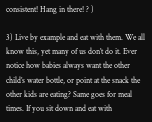consistent! Hang in there! ? )

3) Live by example and eat with them. We all know this, yet many of us don’t do it. Ever notice how babies always want the other child’s water bottle, or point at the snack the other kids are eating? Same goes for meal times. If you sit down and eat with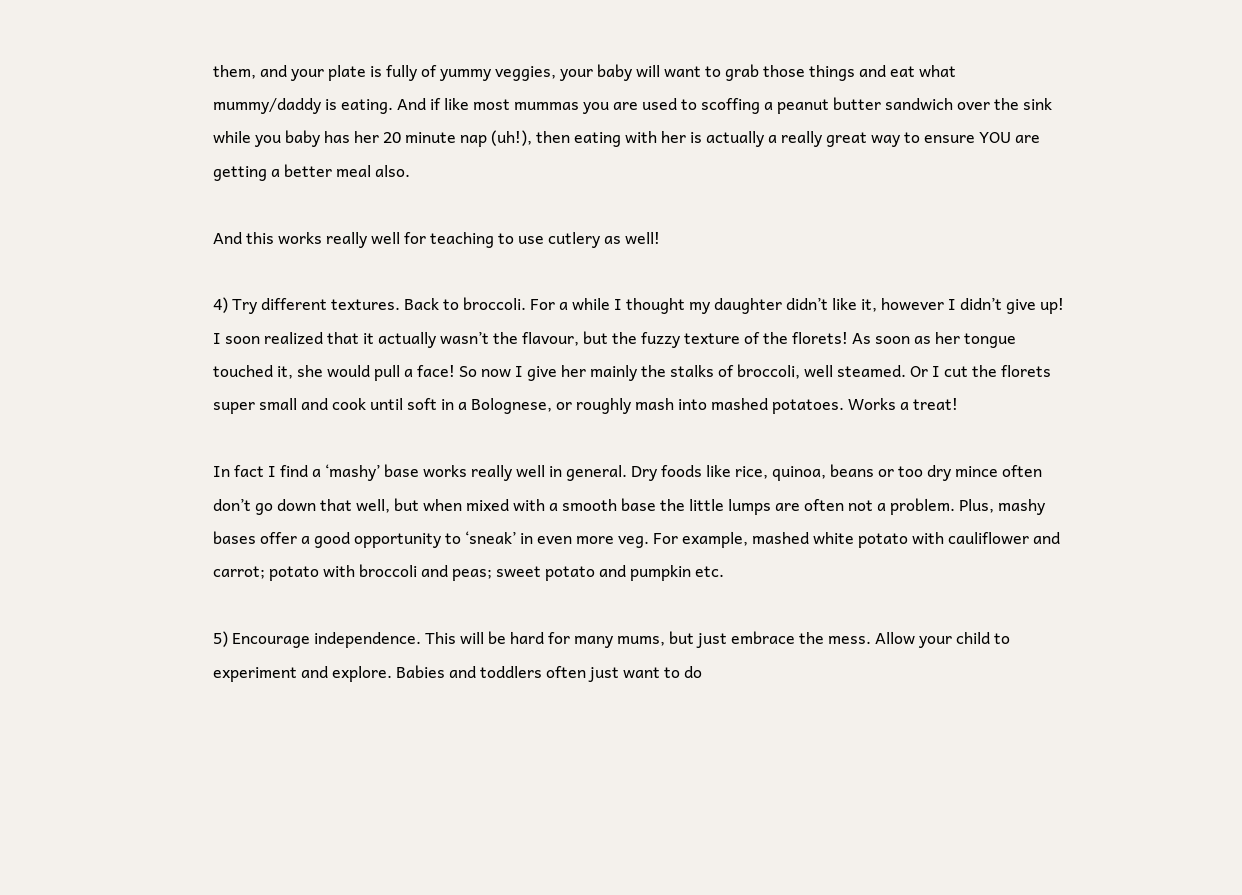them, and your plate is fully of yummy veggies, your baby will want to grab those things and eat what mummy/daddy is eating. And if like most mummas you are used to scoffing a peanut butter sandwich over the sink while you baby has her 20 minute nap (uh!), then eating with her is actually a really great way to ensure YOU are getting a better meal also.

And this works really well for teaching to use cutlery as well!

4) Try different textures. Back to broccoli. For a while I thought my daughter didn’t like it, however I didn’t give up! I soon realized that it actually wasn’t the flavour, but the fuzzy texture of the florets! As soon as her tongue touched it, she would pull a face! So now I give her mainly the stalks of broccoli, well steamed. Or I cut the florets super small and cook until soft in a Bolognese, or roughly mash into mashed potatoes. Works a treat!

In fact I find a ‘mashy’ base works really well in general. Dry foods like rice, quinoa, beans or too dry mince often don’t go down that well, but when mixed with a smooth base the little lumps are often not a problem. Plus, mashy bases offer a good opportunity to ‘sneak’ in even more veg. For example, mashed white potato with cauliflower and carrot; potato with broccoli and peas; sweet potato and pumpkin etc.

5) Encourage independence. This will be hard for many mums, but just embrace the mess. Allow your child to experiment and explore. Babies and toddlers often just want to do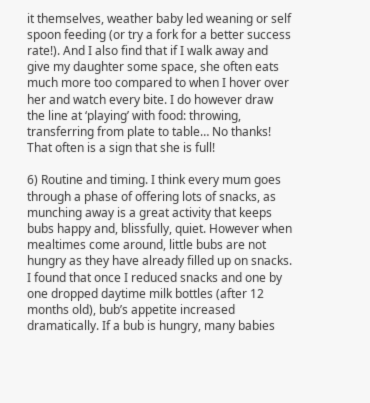it themselves, weather baby led weaning or self spoon feeding (or try a fork for a better success rate!). And I also find that if I walk away and give my daughter some space, she often eats much more too compared to when I hover over her and watch every bite. I do however draw the line at ‘playing’ with food: throwing, transferring from plate to table… No thanks! That often is a sign that she is full!

6) Routine and timing. I think every mum goes through a phase of offering lots of snacks, as munching away is a great activity that keeps bubs happy and, blissfully, quiet. However when mealtimes come around, little bubs are not hungry as they have already filled up on snacks. I found that once I reduced snacks and one by one dropped daytime milk bottles (after 12 months old), bub’s appetite increased dramatically. If a bub is hungry, many babies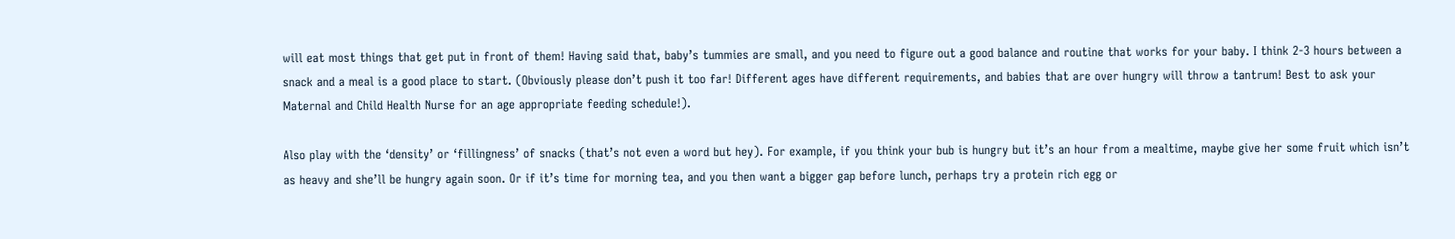will eat most things that get put in front of them! Having said that, baby’s tummies are small, and you need to figure out a good balance and routine that works for your baby. I think 2-3 hours between a snack and a meal is a good place to start. (Obviously please don’t push it too far! Different ages have different requirements, and babies that are over hungry will throw a tantrum! Best to ask your Maternal and Child Health Nurse for an age appropriate feeding schedule!).

Also play with the ‘density’ or ‘fillingness’ of snacks (that’s not even a word but hey). For example, if you think your bub is hungry but it’s an hour from a mealtime, maybe give her some fruit which isn’t as heavy and she’ll be hungry again soon. Or if it’s time for morning tea, and you then want a bigger gap before lunch, perhaps try a protein rich egg or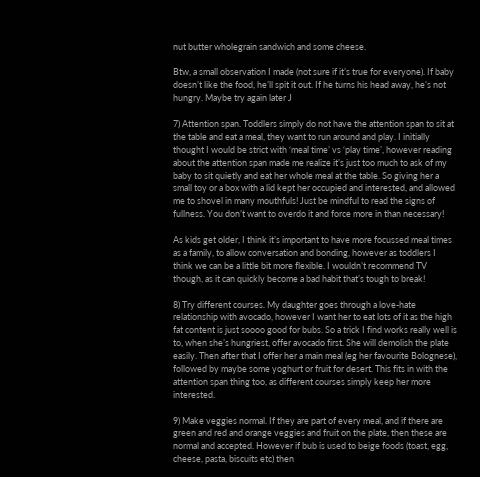nut butter wholegrain sandwich and some cheese.

Btw, a small observation I made (not sure if it’s true for everyone). If baby doesn’t like the food, he’ll spit it out. If he turns his head away, he’s not hungry. Maybe try again later J

7) Attention span. Toddlers simply do not have the attention span to sit at the table and eat a meal, they want to run around and play. I initially thought I would be strict with ‘meal time’ vs ‘play time’, however reading about the attention span made me realize it’s just too much to ask of my baby to sit quietly and eat her whole meal at the table. So giving her a small toy or a box with a lid kept her occupied and interested, and allowed me to shovel in many mouthfuls! Just be mindful to read the signs of fullness. You don’t want to overdo it and force more in than necessary!

As kids get older, I think it’s important to have more focussed meal times as a family, to allow conversation and bonding, however as toddlers I think we can be a little bit more flexible. I wouldn’t recommend TV though, as it can quickly become a bad habit that’s tough to break!

8) Try different courses. My daughter goes through a love-hate relationship with avocado, however I want her to eat lots of it as the high fat content is just soooo good for bubs. So a trick I find works really well is to, when she’s hungriest, offer avocado first. She will demolish the plate easily. Then after that I offer her a main meal (eg her favourite Bolognese), followed by maybe some yoghurt or fruit for desert. This fits in with the attention span thing too, as different courses simply keep her more interested.

9) Make veggies normal. If they are part of every meal, and if there are green and red and orange veggies and fruit on the plate, then these are normal and accepted. However if bub is used to beige foods (toast, egg, cheese, pasta, biscuits etc) then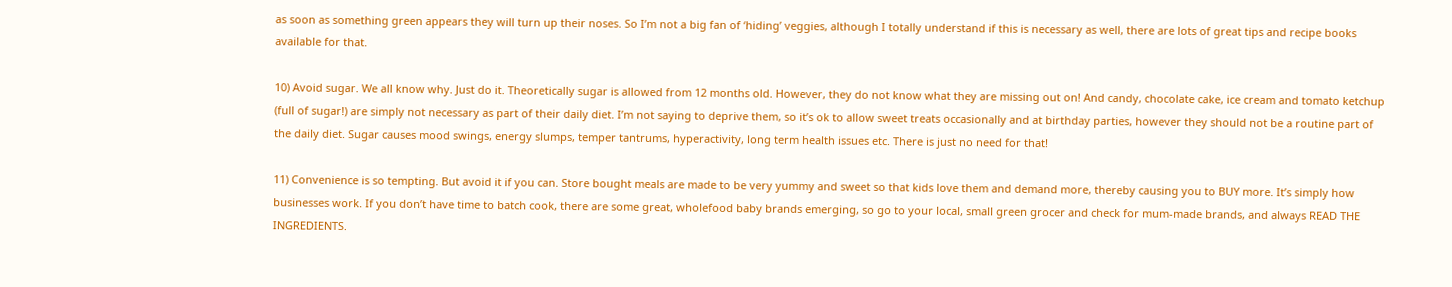as soon as something green appears they will turn up their noses. So I’m not a big fan of ‘hiding’ veggies, although I totally understand if this is necessary as well, there are lots of great tips and recipe books available for that.

10) Avoid sugar. We all know why. Just do it. Theoretically sugar is allowed from 12 months old. However, they do not know what they are missing out on! And candy, chocolate cake, ice cream and tomato ketchup (full of sugar!) are simply not necessary as part of their daily diet. I’m not saying to deprive them, so it’s ok to allow sweet treats occasionally and at birthday parties, however they should not be a routine part of the daily diet. Sugar causes mood swings, energy slumps, temper tantrums, hyperactivity, long term health issues etc. There is just no need for that!

11) Convenience is so tempting. But avoid it if you can. Store bought meals are made to be very yummy and sweet so that kids love them and demand more, thereby causing you to BUY more. It’s simply how businesses work. If you don’t have time to batch cook, there are some great, wholefood baby brands emerging, so go to your local, small green grocer and check for mum-made brands, and always READ THE INGREDIENTS.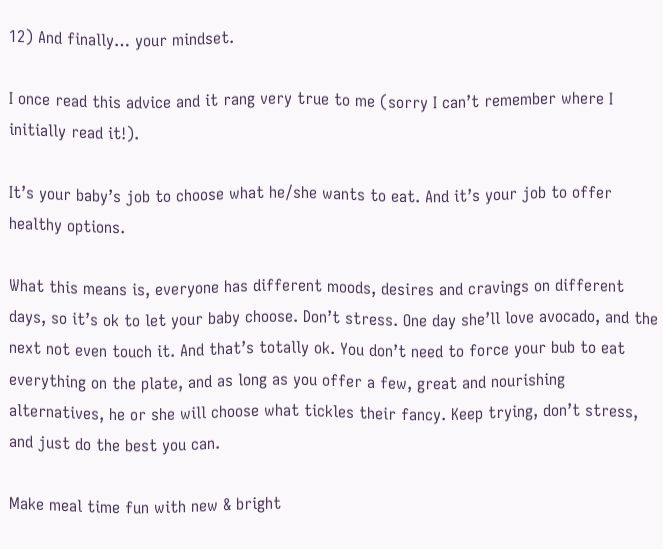12) And finally… your mindset.

I once read this advice and it rang very true to me (sorry I can’t remember where I initially read it!).

It’s your baby’s job to choose what he/she wants to eat. And it’s your job to offer healthy options.

What this means is, everyone has different moods, desires and cravings on different days, so it’s ok to let your baby choose. Don’t stress. One day she’ll love avocado, and the next not even touch it. And that’s totally ok. You don’t need to force your bub to eat everything on the plate, and as long as you offer a few, great and nourishing alternatives, he or she will choose what tickles their fancy. Keep trying, don’t stress, and just do the best you can.

Make meal time fun with new & bright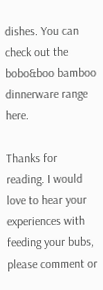dishes. You can check out the bobo&boo bamboo dinnerware range here.

Thanks for reading. I would love to hear your experiences with feeding your bubs, please comment or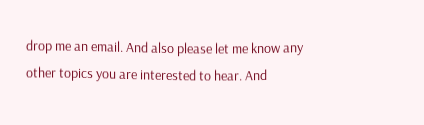drop me an email. And also please let me know any other topics you are interested to hear. And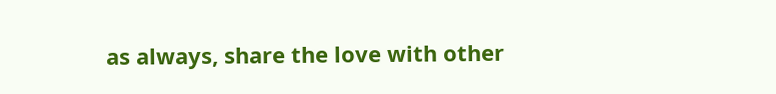as always, share the love with other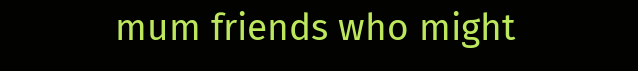mum friends who might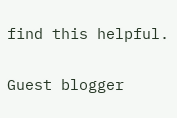find this helpful.

Guest blogger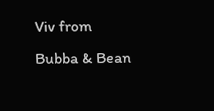Viv from Bubba & Bean